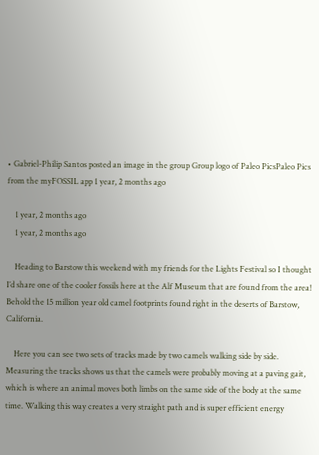• Gabriel-Philip Santos posted an image in the group Group logo of Paleo PicsPaleo Pics from the myFOSSIL app 1 year, 2 months ago

    1 year, 2 months ago
    1 year, 2 months ago

    Heading to Barstow this weekend with my friends for the Lights Festival so I thought I’d share one of the cooler fossils here at the Alf Museum that are found from the area! Behold the 15 million year old camel footprints found right in the deserts of Barstow, California.

    Here you can see two sets of tracks made by two camels walking side by side. Measuring the tracks shows us that the camels were probably moving at a paving gait, which is where an animal moves both limbs on the same side of the body at the same time. Walking this way creates a very straight path and is super efficient energy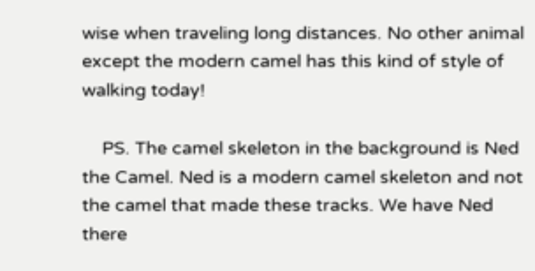wise when traveling long distances. No other animal except the modern camel has this kind of style of walking today!

    PS. The camel skeleton in the background is Ned the Camel. Ned is a modern camel skeleton and not the camel that made these tracks. We have Ned there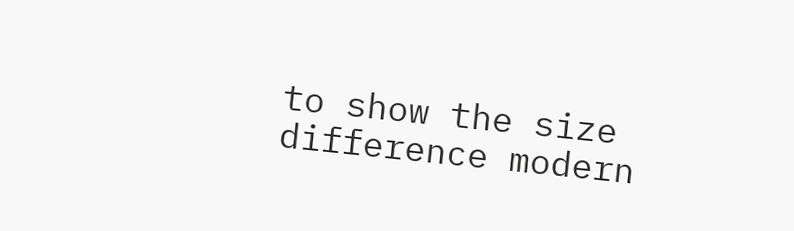to show the size difference modern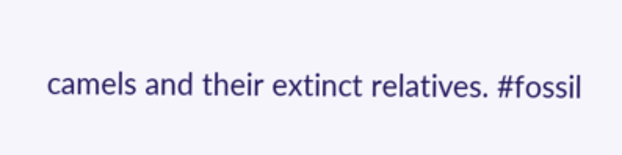camels and their extinct relatives. #fossil